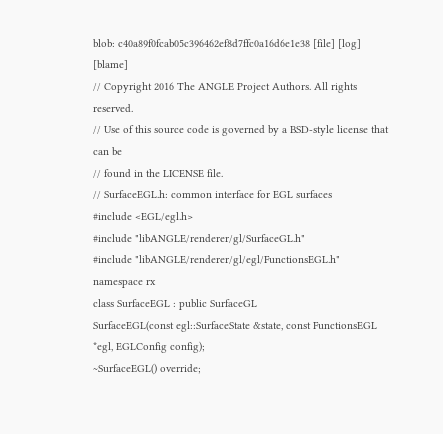blob: c40a89f0fcab05c396462ef8d7ffc0a16d6e1e38 [file] [log] [blame]
// Copyright 2016 The ANGLE Project Authors. All rights reserved.
// Use of this source code is governed by a BSD-style license that can be
// found in the LICENSE file.
// SurfaceEGL.h: common interface for EGL surfaces
#include <EGL/egl.h>
#include "libANGLE/renderer/gl/SurfaceGL.h"
#include "libANGLE/renderer/gl/egl/FunctionsEGL.h"
namespace rx
class SurfaceEGL : public SurfaceGL
SurfaceEGL(const egl::SurfaceState &state, const FunctionsEGL *egl, EGLConfig config);
~SurfaceEGL() override;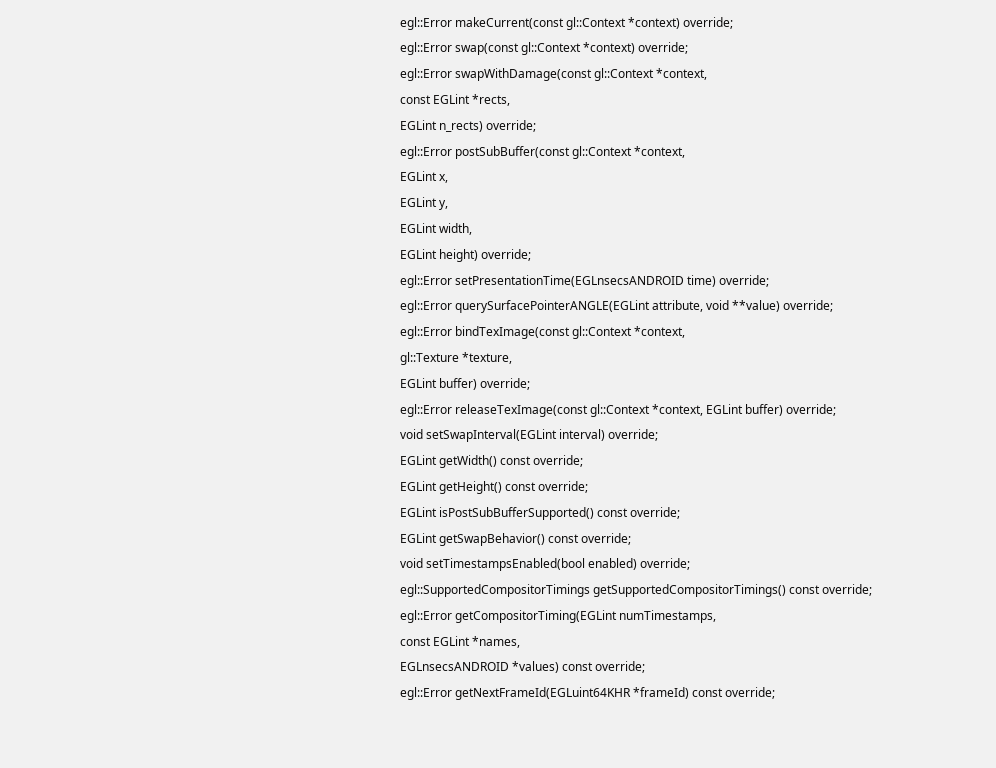egl::Error makeCurrent(const gl::Context *context) override;
egl::Error swap(const gl::Context *context) override;
egl::Error swapWithDamage(const gl::Context *context,
const EGLint *rects,
EGLint n_rects) override;
egl::Error postSubBuffer(const gl::Context *context,
EGLint x,
EGLint y,
EGLint width,
EGLint height) override;
egl::Error setPresentationTime(EGLnsecsANDROID time) override;
egl::Error querySurfacePointerANGLE(EGLint attribute, void **value) override;
egl::Error bindTexImage(const gl::Context *context,
gl::Texture *texture,
EGLint buffer) override;
egl::Error releaseTexImage(const gl::Context *context, EGLint buffer) override;
void setSwapInterval(EGLint interval) override;
EGLint getWidth() const override;
EGLint getHeight() const override;
EGLint isPostSubBufferSupported() const override;
EGLint getSwapBehavior() const override;
void setTimestampsEnabled(bool enabled) override;
egl::SupportedCompositorTimings getSupportedCompositorTimings() const override;
egl::Error getCompositorTiming(EGLint numTimestamps,
const EGLint *names,
EGLnsecsANDROID *values) const override;
egl::Error getNextFrameId(EGLuint64KHR *frameId) const override;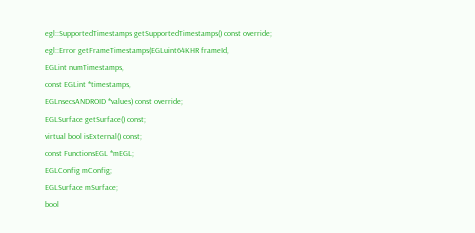egl::SupportedTimestamps getSupportedTimestamps() const override;
egl::Error getFrameTimestamps(EGLuint64KHR frameId,
EGLint numTimestamps,
const EGLint *timestamps,
EGLnsecsANDROID *values) const override;
EGLSurface getSurface() const;
virtual bool isExternal() const;
const FunctionsEGL *mEGL;
EGLConfig mConfig;
EGLSurface mSurface;
bool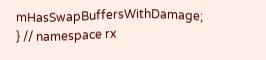mHasSwapBuffersWithDamage;
} // namespace rx